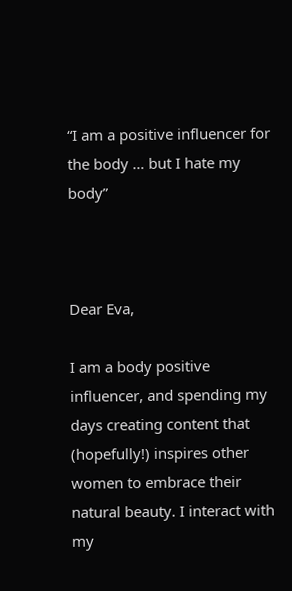“I am a positive influencer for the body … but I hate my body”



Dear Eva,

I am a body positive influencer, and spending my days creating content that (hopefully!) inspires other women to embrace their natural beauty. I interact with my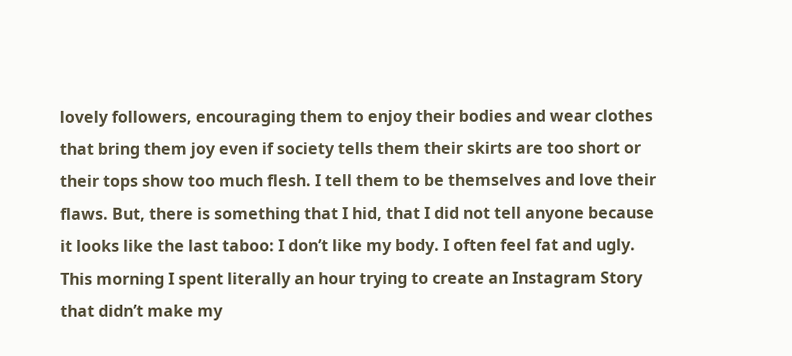lovely followers, encouraging them to enjoy their bodies and wear clothes that bring them joy even if society tells them their skirts are too short or their tops show too much flesh. I tell them to be themselves and love their flaws. But, there is something that I hid, that I did not tell anyone because it looks like the last taboo: I don’t like my body. I often feel fat and ugly. This morning I spent literally an hour trying to create an Instagram Story that didn’t make my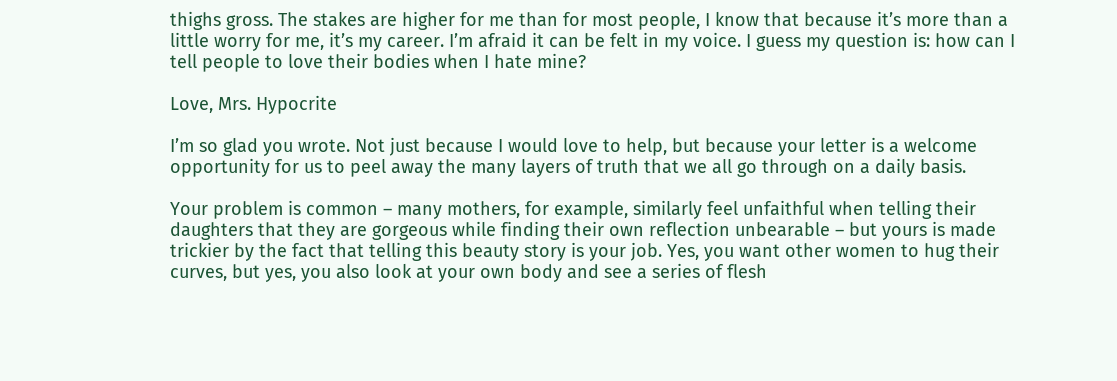thighs gross. The stakes are higher for me than for most people, I know that because it’s more than a little worry for me, it’s my career. I’m afraid it can be felt in my voice. I guess my question is: how can I tell people to love their bodies when I hate mine?

Love, Mrs. Hypocrite

I’m so glad you wrote. Not just because I would love to help, but because your letter is a welcome opportunity for us to peel away the many layers of truth that we all go through on a daily basis.

Your problem is common – many mothers, for example, similarly feel unfaithful when telling their daughters that they are gorgeous while finding their own reflection unbearable – but yours is made trickier by the fact that telling this beauty story is your job. Yes, you want other women to hug their curves, but yes, you also look at your own body and see a series of flesh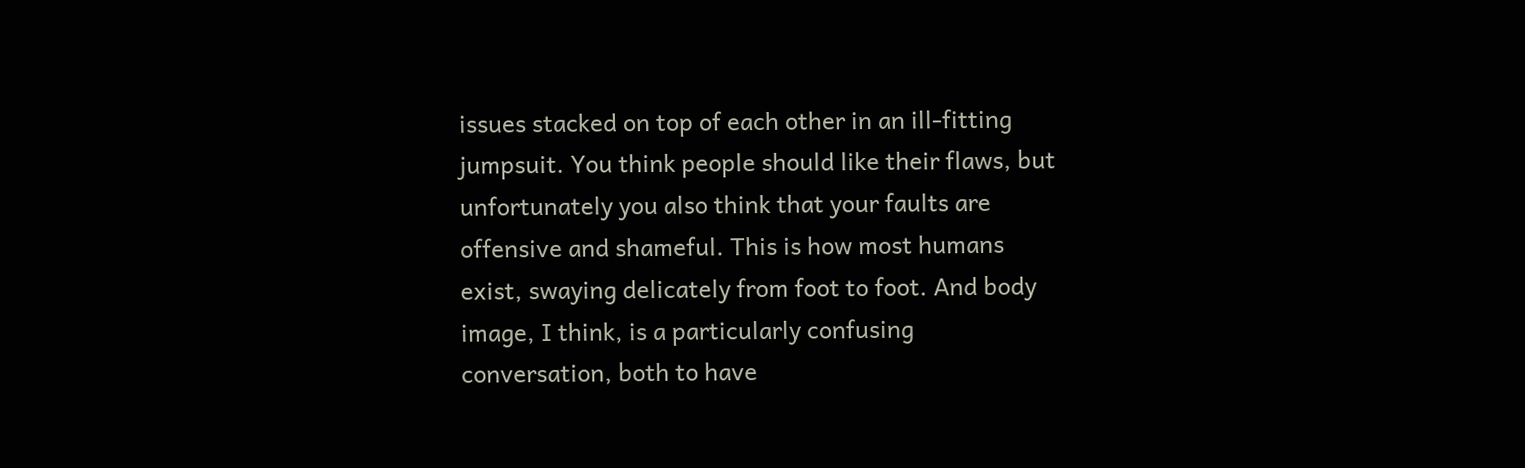issues stacked on top of each other in an ill-fitting jumpsuit. You think people should like their flaws, but unfortunately you also think that your faults are offensive and shameful. This is how most humans exist, swaying delicately from foot to foot. And body image, I think, is a particularly confusing conversation, both to have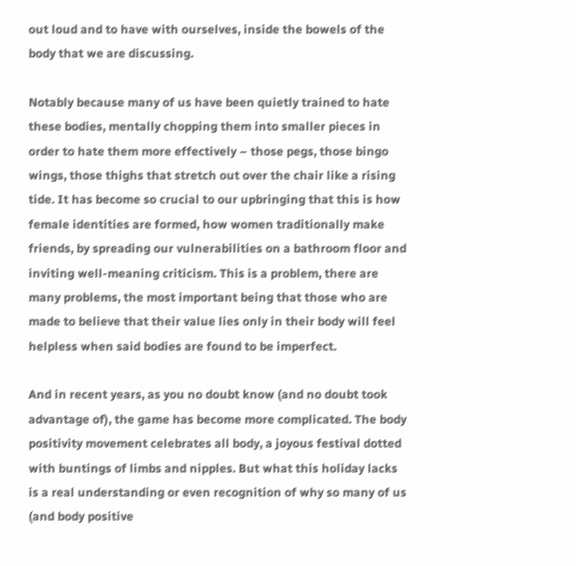out loud and to have with ourselves, inside the bowels of the body that we are discussing.

Notably because many of us have been quietly trained to hate these bodies, mentally chopping them into smaller pieces in order to hate them more effectively – those pegs, those bingo wings, those thighs that stretch out over the chair like a rising tide. It has become so crucial to our upbringing that this is how female identities are formed, how women traditionally make friends, by spreading our vulnerabilities on a bathroom floor and inviting well-meaning criticism. This is a problem, there are many problems, the most important being that those who are made to believe that their value lies only in their body will feel helpless when said bodies are found to be imperfect.

And in recent years, as you no doubt know (and no doubt took advantage of), the game has become more complicated. The body positivity movement celebrates all body, a joyous festival dotted with buntings of limbs and nipples. But what this holiday lacks is a real understanding or even recognition of why so many of us (and body positive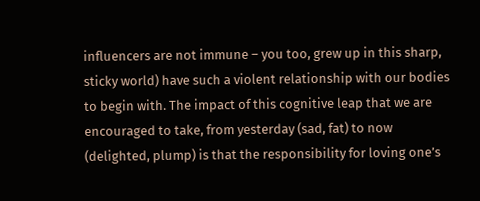influencers are not immune – you too, grew up in this sharp, sticky world) have such a violent relationship with our bodies to begin with. The impact of this cognitive leap that we are encouraged to take, from yesterday (sad, fat) to now (delighted, plump) is that the responsibility for loving one’s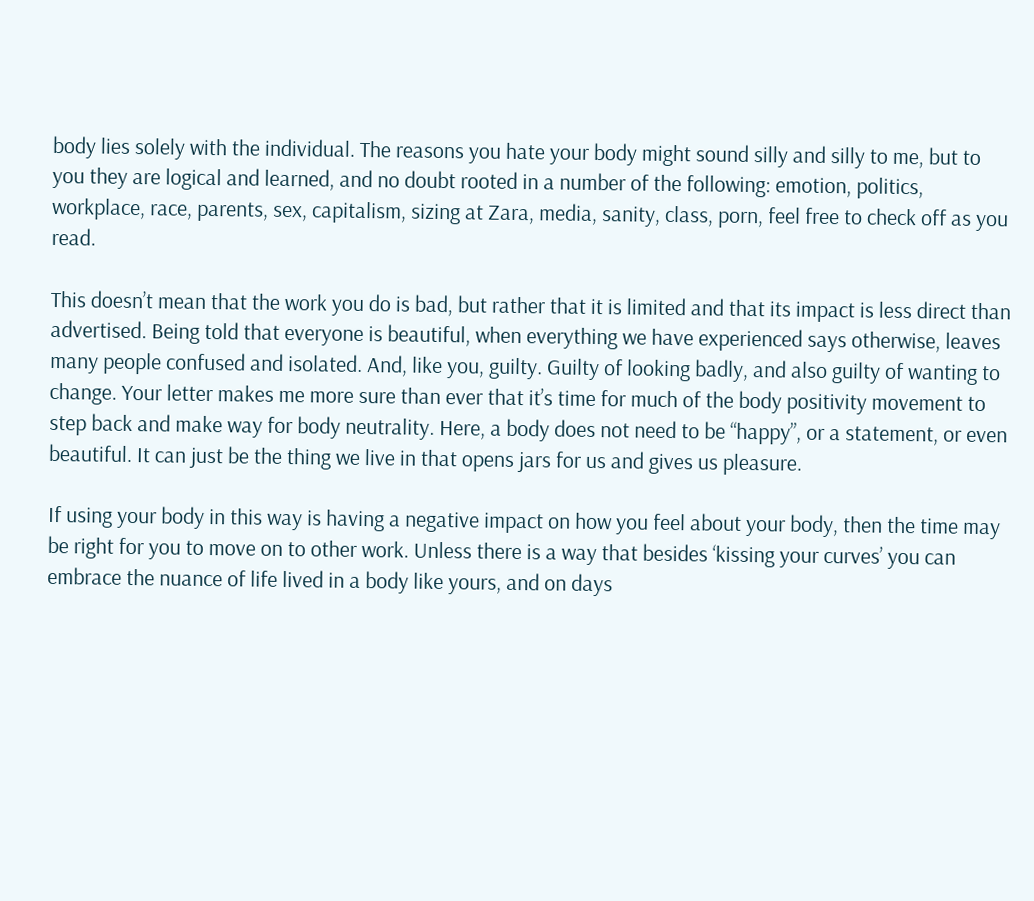body lies solely with the individual. The reasons you hate your body might sound silly and silly to me, but to you they are logical and learned, and no doubt rooted in a number of the following: emotion, politics, workplace, race, parents, sex, capitalism, sizing at Zara, media, sanity, class, porn, feel free to check off as you read.

This doesn’t mean that the work you do is bad, but rather that it is limited and that its impact is less direct than advertised. Being told that everyone is beautiful, when everything we have experienced says otherwise, leaves many people confused and isolated. And, like you, guilty. Guilty of looking badly, and also guilty of wanting to change. Your letter makes me more sure than ever that it’s time for much of the body positivity movement to step back and make way for body neutrality. Here, a body does not need to be “happy”, or a statement, or even beautiful. It can just be the thing we live in that opens jars for us and gives us pleasure.

If using your body in this way is having a negative impact on how you feel about your body, then the time may be right for you to move on to other work. Unless there is a way that besides ‘kissing your curves’ you can embrace the nuance of life lived in a body like yours, and on days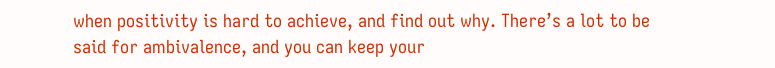when positivity is hard to achieve, and find out why. There’s a lot to be said for ambivalence, and you can keep your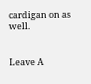cardigan on as well.


Leave A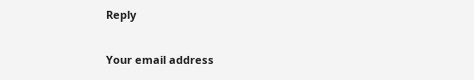Reply

Your email address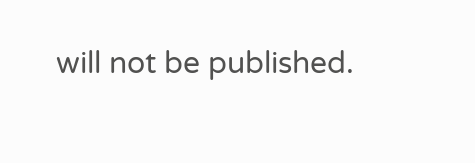will not be published.